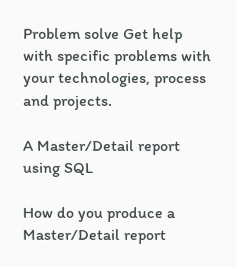Problem solve Get help with specific problems with your technologies, process and projects.

A Master/Detail report using SQL

How do you produce a Master/Detail report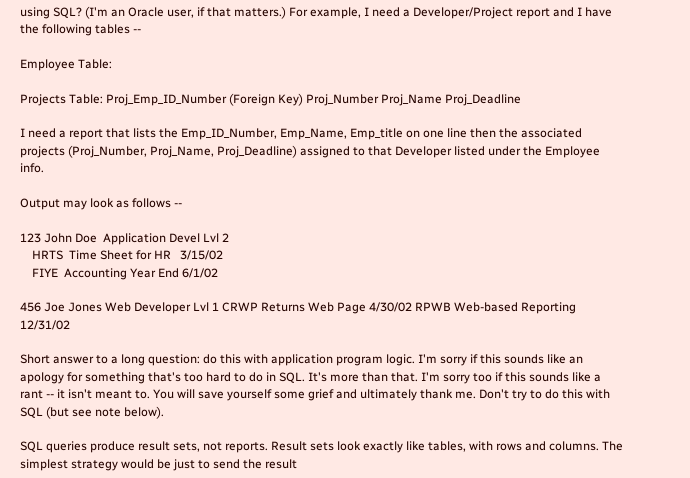using SQL? (I'm an Oracle user, if that matters.) For example, I need a Developer/Project report and I have the following tables --

Employee Table:

Projects Table: Proj_Emp_ID_Number (Foreign Key) Proj_Number Proj_Name Proj_Deadline

I need a report that lists the Emp_ID_Number, Emp_Name, Emp_title on one line then the associated projects (Proj_Number, Proj_Name, Proj_Deadline) assigned to that Developer listed under the Employee info.

Output may look as follows --

123 John Doe  Application Devel Lvl 2
    HRTS  Time Sheet for HR   3/15/02
    FIYE  Accounting Year End 6/1/02

456 Joe Jones Web Developer Lvl 1 CRWP Returns Web Page 4/30/02 RPWB Web-based Reporting 12/31/02

Short answer to a long question: do this with application program logic. I'm sorry if this sounds like an apology for something that's too hard to do in SQL. It's more than that. I'm sorry too if this sounds like a rant -- it isn't meant to. You will save yourself some grief and ultimately thank me. Don't try to do this with SQL (but see note below).

SQL queries produce result sets, not reports. Result sets look exactly like tables, with rows and columns. The simplest strategy would be just to send the result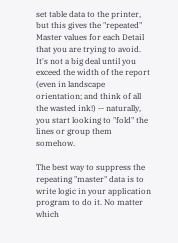set table data to the printer, but this gives the "repeated" Master values for each Detail that you are trying to avoid. It's not a big deal until you exceed the width of the report (even in landscape orientation; and think of all the wasted ink!) -- naturally, you start looking to "fold" the lines or group them somehow.

The best way to suppress the repeating "master" data is to write logic in your application program to do it. No matter which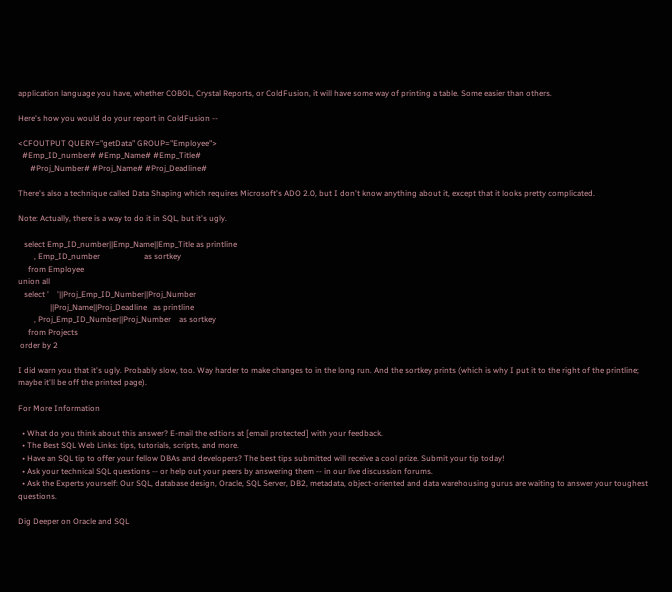application language you have, whether COBOL, Crystal Reports, or ColdFusion, it will have some way of printing a table. Some easier than others.

Here's how you would do your report in ColdFusion --

<CFOUTPUT QUERY="getData" GROUP="Employee">
  #Emp_ID_number# #Emp_Name# #Emp_Title#
      #Proj_Number# #Proj_Name# #Proj_Deadline#

There's also a technique called Data Shaping which requires Microsoft's ADO 2.0, but I don't know anything about it, except that it looks pretty complicated.

Note: Actually, there is a way to do it in SQL, but it's ugly.

   select Emp_ID_number||Emp_Name||Emp_Title as printline
        , Emp_ID_number                      as sortkey
     from Employee
union all
   select '    '||Proj_Emp_ID_Number||Proj_Number
                ||Proj_Name||Proj_Deadline   as printline
        , Proj_Emp_ID_Number||Proj_Number    as sortkey
     from Projects
 order by 2

I did warn you that it's ugly. Probably slow, too. Way harder to make changes to in the long run. And the sortkey prints (which is why I put it to the right of the printline; maybe it'll be off the printed page).

For More Information

  • What do you think about this answer? E-mail the edtiors at [email protected] with your feedback.
  • The Best SQL Web Links: tips, tutorials, scripts, and more.
  • Have an SQL tip to offer your fellow DBAs and developers? The best tips submitted will receive a cool prize. Submit your tip today!
  • Ask your technical SQL questions -- or help out your peers by answering them -- in our live discussion forums.
  • Ask the Experts yourself: Our SQL, database design, Oracle, SQL Server, DB2, metadata, object-oriented and data warehousing gurus are waiting to answer your toughest questions.

Dig Deeper on Oracle and SQL